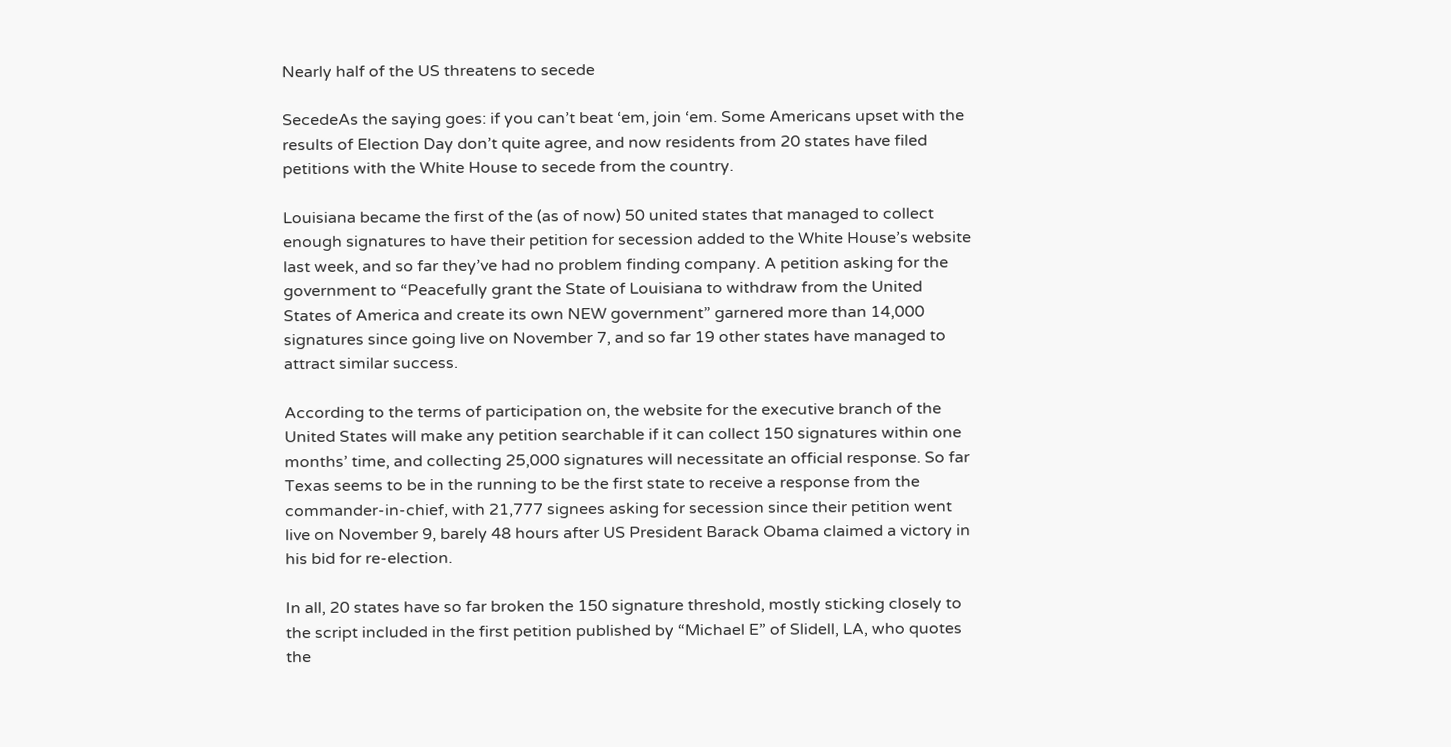Nearly half of the US threatens to secede

SecedeAs the saying goes: if you can’t beat ‘em, join ‘em. Some Americans upset with the results of Election Day don’t quite agree, and now residents from 20 states have filed petitions with the White House to secede from the country.

Louisiana became the first of the (as of now) 50 united states that managed to collect enough signatures to have their petition for secession added to the White House’s website last week, and so far they’ve had no problem finding company. A petition asking for the government to “Peacefully grant the State of Louisiana to withdraw from the United States of America and create its own NEW government” garnered more than 14,000 signatures since going live on November 7, and so far 19 other states have managed to attract similar success.

According to the terms of participation on, the website for the executive branch of the United States will make any petition searchable if it can collect 150 signatures within one months’ time, and collecting 25,000 signatures will necessitate an official response. So far Texas seems to be in the running to be the first state to receive a response from the commander-in-chief, with 21,777 signees asking for secession since their petition went live on November 9, barely 48 hours after US President Barack Obama claimed a victory in his bid for re-election.

In all, 20 states have so far broken the 150 signature threshold, mostly sticking closely to the script included in the first petition published by “Michael E” of Slidell, LA, who quotes the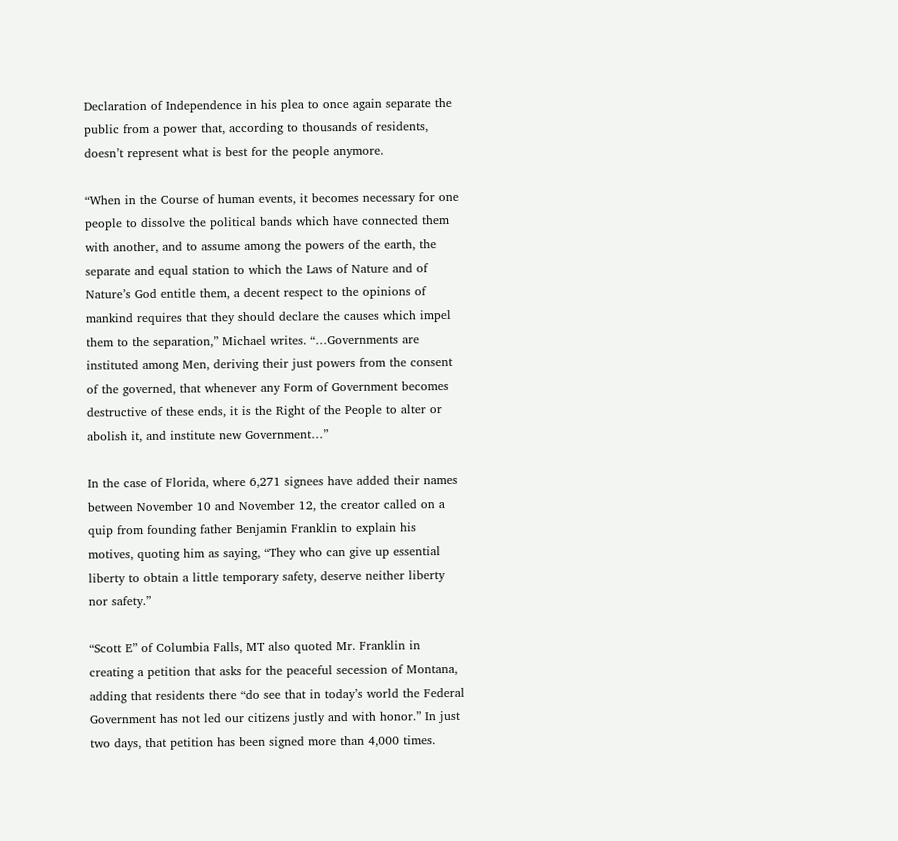Declaration of Independence in his plea to once again separate the public from a power that, according to thousands of residents, doesn’t represent what is best for the people anymore.

“When in the Course of human events, it becomes necessary for one people to dissolve the political bands which have connected them with another, and to assume among the powers of the earth, the separate and equal station to which the Laws of Nature and of Nature’s God entitle them, a decent respect to the opinions of mankind requires that they should declare the causes which impel them to the separation,” Michael writes. “…Governments are instituted among Men, deriving their just powers from the consent of the governed, that whenever any Form of Government becomes destructive of these ends, it is the Right of the People to alter or abolish it, and institute new Government…”

In the case of Florida, where 6,271 signees have added their names between November 10 and November 12, the creator called on a quip from founding father Benjamin Franklin to explain his motives, quoting him as saying, “They who can give up essential liberty to obtain a little temporary safety, deserve neither liberty nor safety.”

“Scott E” of Columbia Falls, MT also quoted Mr. Franklin in creating a petition that asks for the peaceful secession of Montana, adding that residents there “do see that in today’s world the Federal Government has not led our citizens justly and with honor.” In just two days, that petition has been signed more than 4,000 times.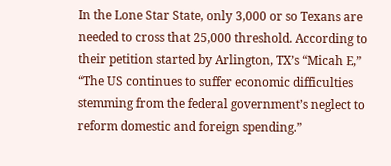In the Lone Star State, only 3,000 or so Texans are needed to cross that 25,000 threshold. According to their petition started by Arlington, TX’s “Micah E,” “The US continues to suffer economic difficulties stemming from the federal government’s neglect to reform domestic and foreign spending.”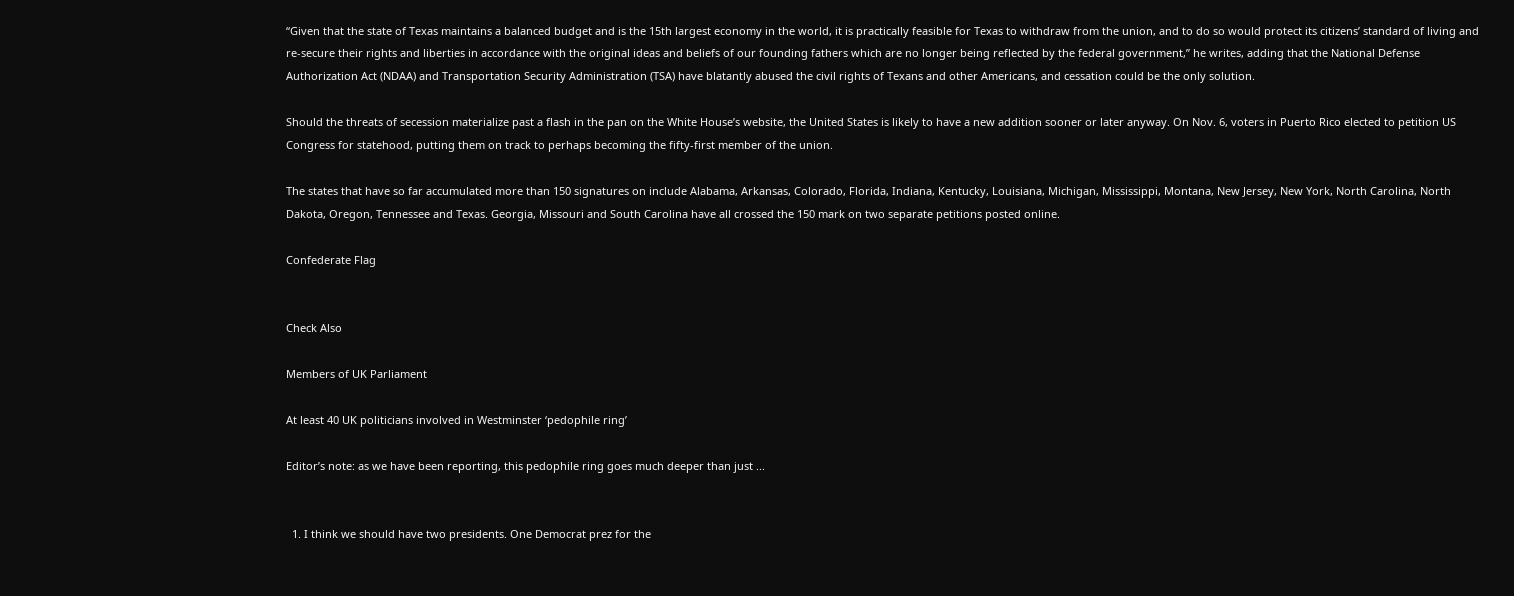“Given that the state of Texas maintains a balanced budget and is the 15th largest economy in the world, it is practically feasible for Texas to withdraw from the union, and to do so would protect its citizens’ standard of living and re-secure their rights and liberties in accordance with the original ideas and beliefs of our founding fathers which are no longer being reflected by the federal government,” he writes, adding that the National Defense Authorization Act (NDAA) and Transportation Security Administration (TSA) have blatantly abused the civil rights of Texans and other Americans, and cessation could be the only solution.

Should the threats of secession materialize past a flash in the pan on the White House’s website, the United States is likely to have a new addition sooner or later anyway. On Nov. 6, voters in Puerto Rico elected to petition US Congress for statehood, putting them on track to perhaps becoming the fifty-first member of the union.

The states that have so far accumulated more than 150 signatures on include Alabama, Arkansas, Colorado, Florida, Indiana, Kentucky, Louisiana, Michigan, Mississippi, Montana, New Jersey, New York, North Carolina, North Dakota, Oregon, Tennessee and Texas. Georgia, Missouri and South Carolina have all crossed the 150 mark on two separate petitions posted online.

Confederate Flag


Check Also

Members of UK Parliament

At least 40 UK politicians involved in Westminster ‘pedophile ring’

Editor’s note: as we have been reporting, this pedophile ring goes much deeper than just ...


  1. I think we should have two presidents. One Democrat prez for the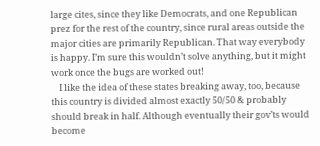large cites, since they like Democrats, and one Republican prez for the rest of the country, since rural areas outside the major cities are primarily Republican. That way everybody is happy. I’m sure this wouldn’t solve anything, but it might work once the bugs are worked out!
    I like the idea of these states breaking away, too, because this country is divided almost exactly 50/50 & probably should break in half. Although eventually their gov’ts would become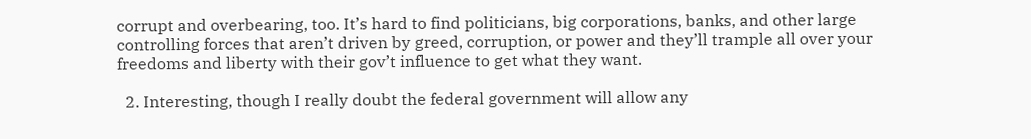corrupt and overbearing, too. It’s hard to find politicians, big corporations, banks, and other large controlling forces that aren’t driven by greed, corruption, or power and they’ll trample all over your freedoms and liberty with their gov’t influence to get what they want.

  2. Interesting, though I really doubt the federal government will allow any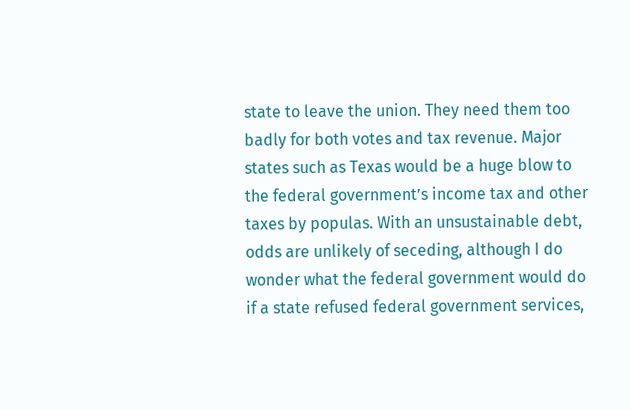state to leave the union. They need them too badly for both votes and tax revenue. Major states such as Texas would be a huge blow to the federal government’s income tax and other taxes by populas. With an unsustainable debt, odds are unlikely of seceding, although I do wonder what the federal government would do if a state refused federal government services,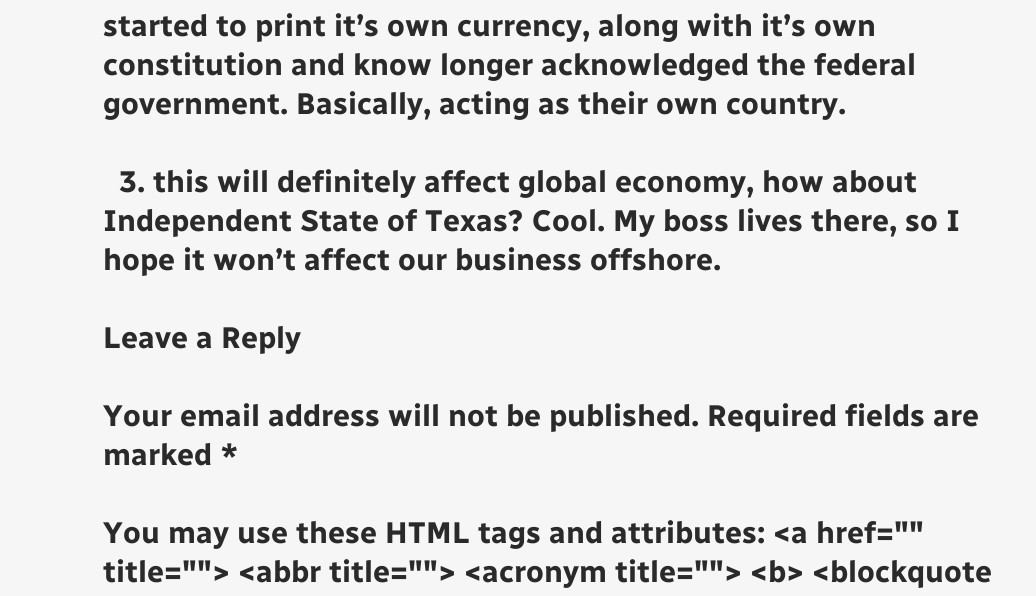started to print it’s own currency, along with it’s own constitution and know longer acknowledged the federal government. Basically, acting as their own country.

  3. this will definitely affect global economy, how about Independent State of Texas? Cool. My boss lives there, so I hope it won’t affect our business offshore.

Leave a Reply

Your email address will not be published. Required fields are marked *

You may use these HTML tags and attributes: <a href="" title=""> <abbr title=""> <acronym title=""> <b> <blockquote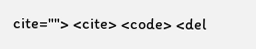cite=""> <cite> <code> <del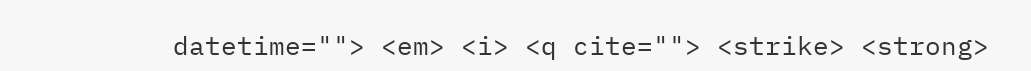datetime=""> <em> <i> <q cite=""> <strike> <strong>